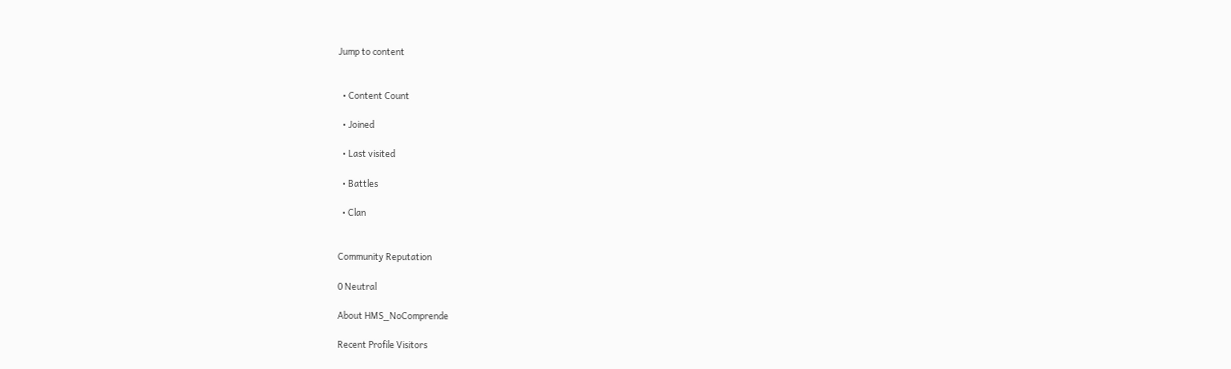Jump to content


  • Content Сount

  • Joined

  • Last visited

  • Battles

  • Clan


Community Reputation

0 Neutral

About HMS_NoComprende

Recent Profile Visitors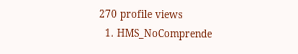270 profile views
  1. HMS_NoComprende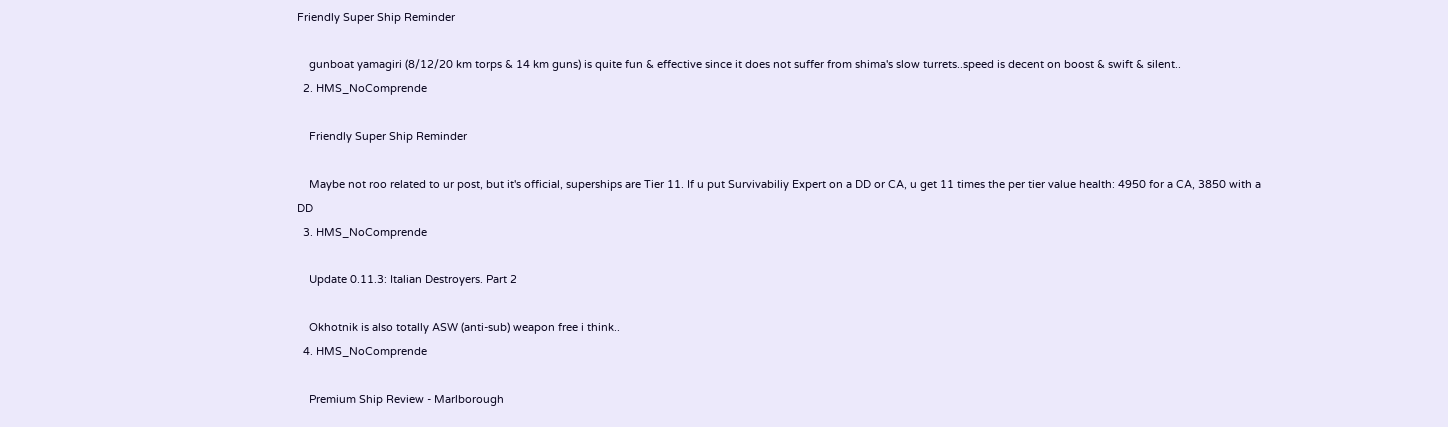Friendly Super Ship Reminder

    gunboat yamagiri (8/12/20 km torps & 14 km guns) is quite fun & effective since it does not suffer from shima's slow turrets..speed is decent on boost & swift & silent..
  2. HMS_NoComprende

    Friendly Super Ship Reminder

    Maybe not roo related to ur post, but it's official, superships are Tier 11. If u put Survivabiliy Expert on a DD or CA, u get 11 times the per tier value health: 4950 for a CA, 3850 with a DD
  3. HMS_NoComprende

    Update 0.11.3: Italian Destroyers. Part 2

    Okhotnik is also totally ASW (anti-sub) weapon free i think..
  4. HMS_NoComprende

    Premium Ship Review - Marlborough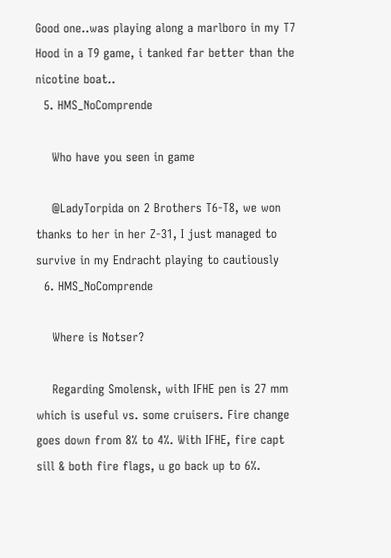Good one..was playing along a marlboro in my T7 Hood in a T9 game, i tanked far better than the nicotine boat..
  5. HMS_NoComprende

    Who have you seen in game

    @LadyTorpida on 2 Brothers T6-T8, we won thanks to her in her Z-31, I just managed to survive in my Endracht playing to cautiously
  6. HMS_NoComprende

    Where is Notser?

    Regarding Smolensk, with IFHE pen is 27 mm which is useful vs. some cruisers. Fire change goes down from 8% to 4%. With IFHE, fire capt sill & both fire flags, u go back up to 6%.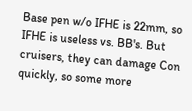Base pen w/o IFHE is 22mm, so IFHE is useless vs. BB's. But cruisers, they can damage Con quickly, so some more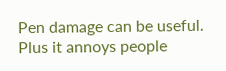Pen damage can be useful. Plus it annoys people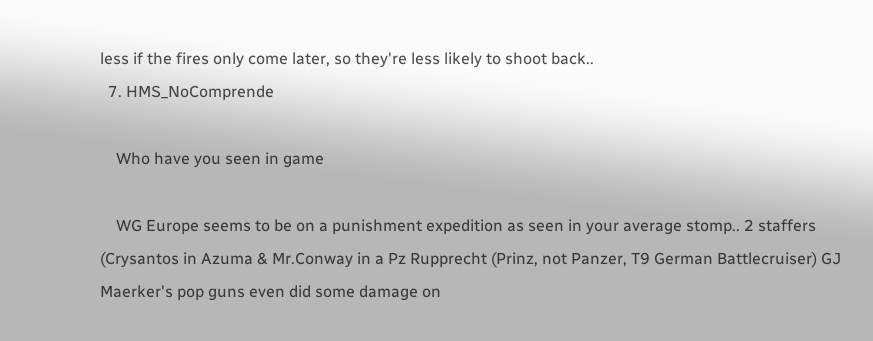less if the fires only come later, so they're less likely to shoot back..
  7. HMS_NoComprende

    Who have you seen in game

    WG Europe seems to be on a punishment expedition as seen in your average stomp.. 2 staffers (Crysantos in Azuma & Mr.Conway in a Pz Rupprecht (Prinz, not Panzer, T9 German Battlecruiser) GJ Maerker's pop guns even did some damage on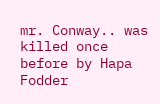mr. Conway.. was killed once before by Hapa Fodder